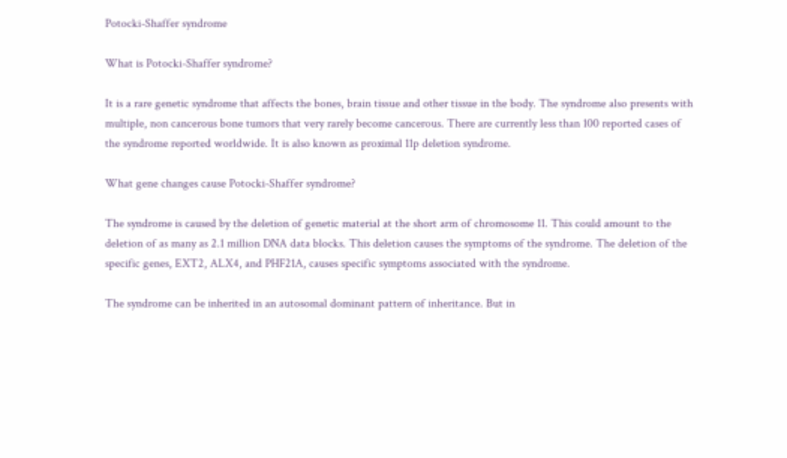Potocki-Shaffer syndrome

What is Potocki-Shaffer syndrome?

It is a rare genetic syndrome that affects the bones, brain tissue and other tissue in the body. The syndrome also presents with multiple, non cancerous bone tumors that very rarely become cancerous. There are currently less than 100 reported cases of the syndrome reported worldwide. It is also known as proximal 11p deletion syndrome.

What gene changes cause Potocki-Shaffer syndrome?

The syndrome is caused by the deletion of genetic material at the short arm of chromosome 11. This could amount to the deletion of as many as 2.1 million DNA data blocks. This deletion causes the symptoms of the syndrome. The deletion of the specific genes, EXT2, ALX4, and PHF21A, causes specific symptoms associated with the syndrome.

The syndrome can be inherited in an autosomal dominant pattern of inheritance. But in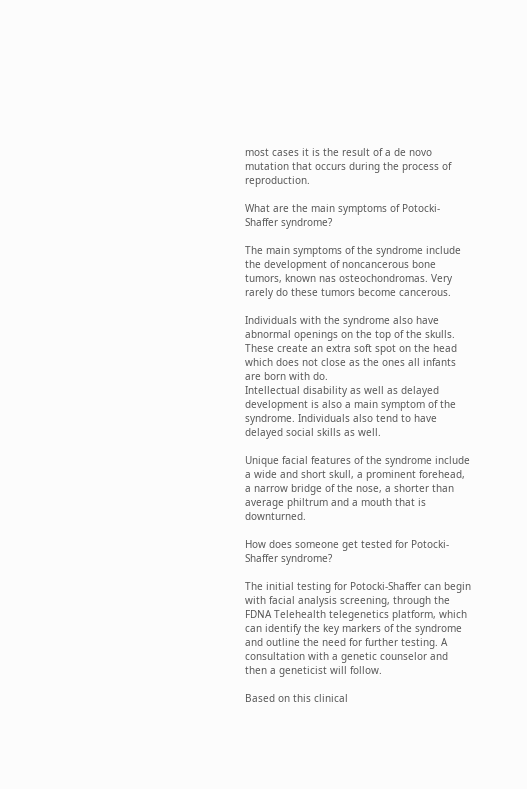most cases it is the result of a de novo mutation that occurs during the process of reproduction.

What are the main symptoms of Potocki-Shaffer syndrome?

The main symptoms of the syndrome include the development of noncancerous bone tumors, known nas osteochondromas. Very rarely do these tumors become cancerous.

Individuals with the syndrome also have abnormal openings on the top of the skulls. These create an extra soft spot on the head which does not close as the ones all infants are born with do.
Intellectual disability as well as delayed development is also a main symptom of the syndrome. Individuals also tend to have delayed social skills as well.

Unique facial features of the syndrome include a wide and short skull, a prominent forehead, a narrow bridge of the nose, a shorter than average philtrum and a mouth that is downturned.

How does someone get tested for Potocki-Shaffer syndrome?

The initial testing for Potocki-Shaffer can begin with facial analysis screening, through the FDNA Telehealth telegenetics platform, which can identify the key markers of the syndrome and outline the need for further testing. A consultation with a genetic counselor and then a geneticist will follow.

Based on this clinical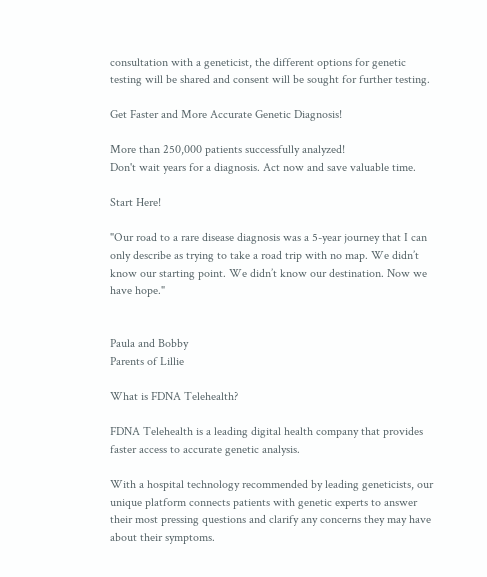consultation with a geneticist, the different options for genetic testing will be shared and consent will be sought for further testing.

Get Faster and More Accurate Genetic Diagnosis!

More than 250,000 patients successfully analyzed!
Don't wait years for a diagnosis. Act now and save valuable time.

Start Here!

"Our road to a rare disease diagnosis was a 5-year journey that I can only describe as trying to take a road trip with no map. We didn’t know our starting point. We didn’t know our destination. Now we have hope."


Paula and Bobby
Parents of Lillie

What is FDNA Telehealth?

FDNA Telehealth is a leading digital health company that provides faster access to accurate genetic analysis.

With a hospital technology recommended by leading geneticists, our unique platform connects patients with genetic experts to answer their most pressing questions and clarify any concerns they may have about their symptoms.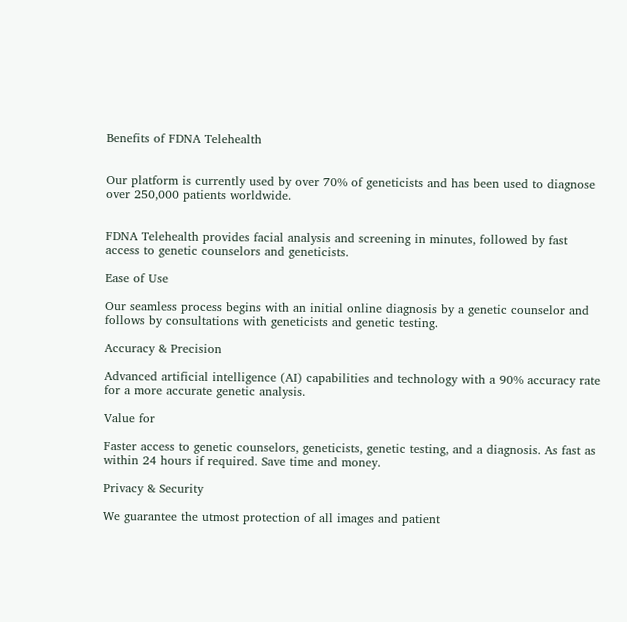Benefits of FDNA Telehealth


Our platform is currently used by over 70% of geneticists and has been used to diagnose over 250,000 patients worldwide.


FDNA Telehealth provides facial analysis and screening in minutes, followed by fast access to genetic counselors and geneticists.

Ease of Use

Our seamless process begins with an initial online diagnosis by a genetic counselor and follows by consultations with geneticists and genetic testing.

Accuracy & Precision

Advanced artificial intelligence (AI) capabilities and technology with a 90% accuracy rate for a more accurate genetic analysis.

Value for

Faster access to genetic counselors, geneticists, genetic testing, and a diagnosis. As fast as within 24 hours if required. Save time and money.

Privacy & Security

We guarantee the utmost protection of all images and patient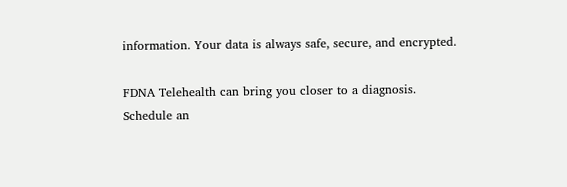information. Your data is always safe, secure, and encrypted.

FDNA Telehealth can bring you closer to a diagnosis.
Schedule an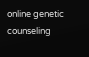online genetic counseling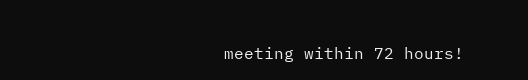meeting within 72 hours!